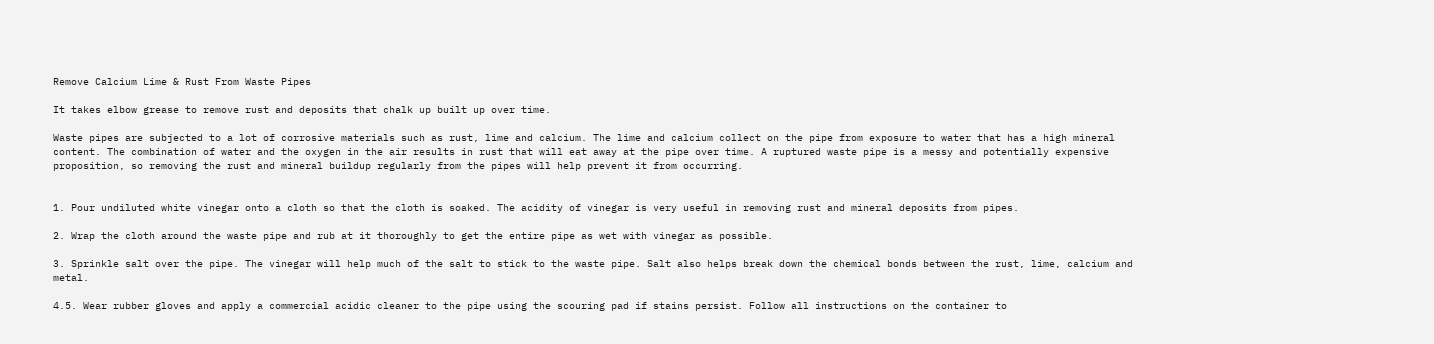Remove Calcium Lime & Rust From Waste Pipes

It takes elbow grease to remove rust and deposits that chalk up built up over time.

Waste pipes are subjected to a lot of corrosive materials such as rust, lime and calcium. The lime and calcium collect on the pipe from exposure to water that has a high mineral content. The combination of water and the oxygen in the air results in rust that will eat away at the pipe over time. A ruptured waste pipe is a messy and potentially expensive proposition, so removing the rust and mineral buildup regularly from the pipes will help prevent it from occurring.


1. Pour undiluted white vinegar onto a cloth so that the cloth is soaked. The acidity of vinegar is very useful in removing rust and mineral deposits from pipes.

2. Wrap the cloth around the waste pipe and rub at it thoroughly to get the entire pipe as wet with vinegar as possible.

3. Sprinkle salt over the pipe. The vinegar will help much of the salt to stick to the waste pipe. Salt also helps break down the chemical bonds between the rust, lime, calcium and metal.

4.5. Wear rubber gloves and apply a commercial acidic cleaner to the pipe using the scouring pad if stains persist. Follow all instructions on the container to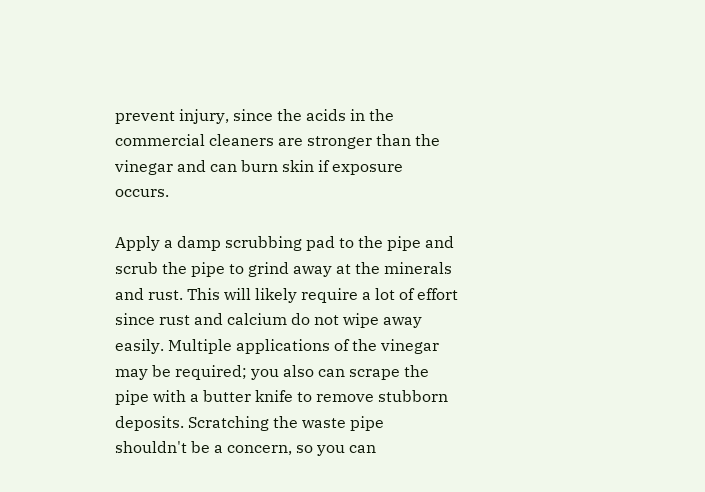prevent injury, since the acids in the commercial cleaners are stronger than the vinegar and can burn skin if exposure occurs.

Apply a damp scrubbing pad to the pipe and scrub the pipe to grind away at the minerals and rust. This will likely require a lot of effort since rust and calcium do not wipe away easily. Multiple applications of the vinegar may be required; you also can scrape the pipe with a butter knife to remove stubborn deposits. Scratching the waste pipe shouldn't be a concern, so you can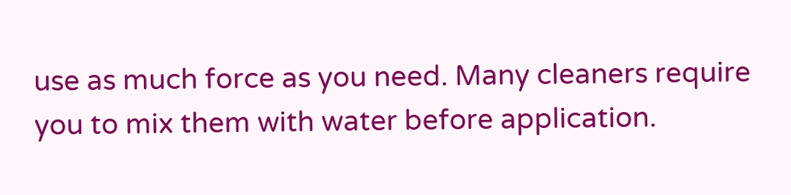use as much force as you need. Many cleaners require you to mix them with water before application.